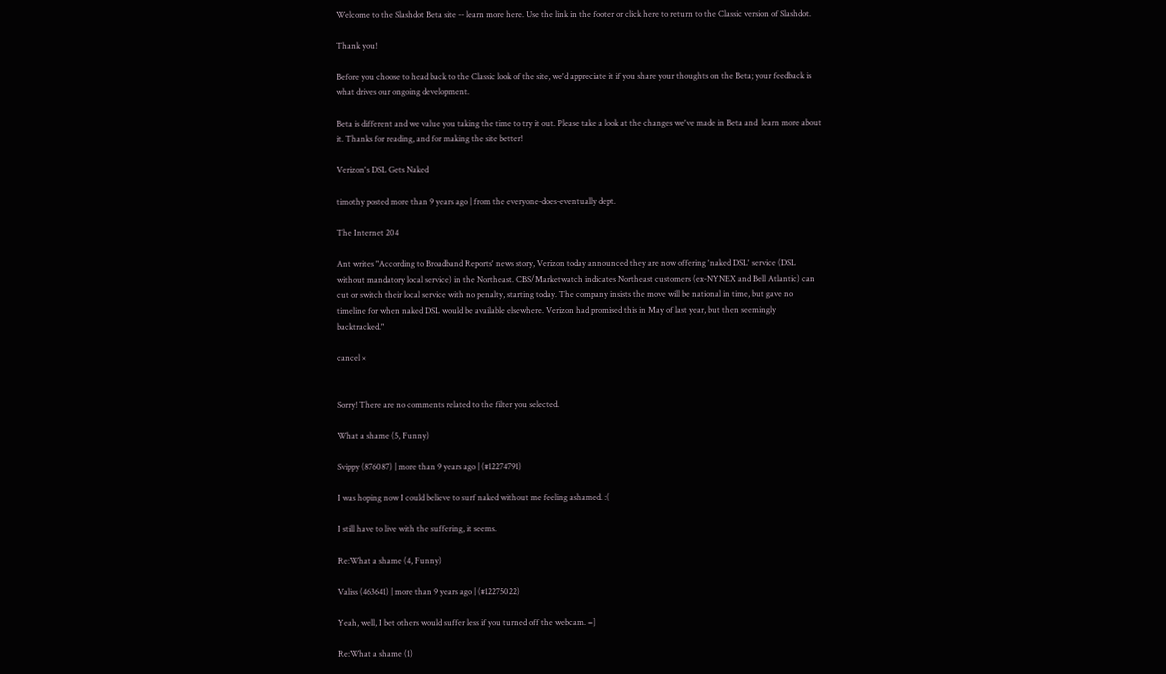Welcome to the Slashdot Beta site -- learn more here. Use the link in the footer or click here to return to the Classic version of Slashdot.

Thank you!

Before you choose to head back to the Classic look of the site, we'd appreciate it if you share your thoughts on the Beta; your feedback is what drives our ongoing development.

Beta is different and we value you taking the time to try it out. Please take a look at the changes we've made in Beta and  learn more about it. Thanks for reading, and for making the site better!

Verizon's DSL Gets Naked

timothy posted more than 9 years ago | from the everyone-does-eventually dept.

The Internet 204

Ant writes "According to Broadband Reports' news story, Verizon today announced they are now offering 'naked DSL' service (DSL without mandatory local service) in the Northeast. CBS/Marketwatch indicates Northeast customers (ex-NYNEX and Bell Atlantic) can cut or switch their local service with no penalty, starting today. The company insists the move will be national in time, but gave no timeline for when naked DSL would be available elsewhere. Verizon had promised this in May of last year, but then seemingly backtracked."

cancel ×


Sorry! There are no comments related to the filter you selected.

What a shame (5, Funny)

Svippy (876087) | more than 9 years ago | (#12274791)

I was hoping now I could believe to surf naked without me feeling ashamed. :(

I still have to live with the suffering, it seems.

Re:What a shame (4, Funny)

Valiss (463641) | more than 9 years ago | (#12275022)

Yeah, well, I bet others would suffer less if you turned off the webcam. =]

Re:What a shame (1)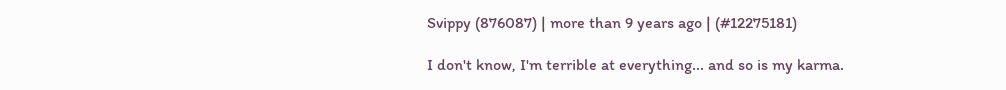Svippy (876087) | more than 9 years ago | (#12275181)

I don't know, I'm terrible at everything... and so is my karma.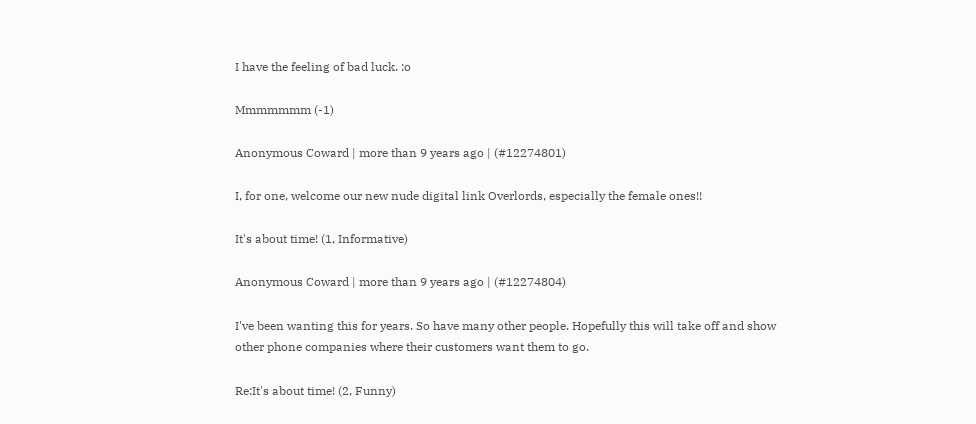I have the feeling of bad luck. :o

Mmmmmmm (-1)

Anonymous Coward | more than 9 years ago | (#12274801)

I, for one, welcome our new nude digital link Overlords, especially the female ones!!

It's about time! (1, Informative)

Anonymous Coward | more than 9 years ago | (#12274804)

I've been wanting this for years. So have many other people. Hopefully this will take off and show other phone companies where their customers want them to go.

Re:It's about time! (2, Funny)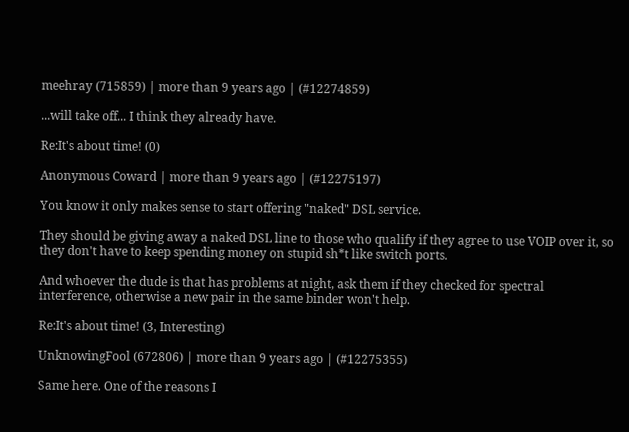meehray (715859) | more than 9 years ago | (#12274859)

...will take off... I think they already have.

Re:It's about time! (0)

Anonymous Coward | more than 9 years ago | (#12275197)

You know it only makes sense to start offering "naked" DSL service.

They should be giving away a naked DSL line to those who qualify if they agree to use VOIP over it, so they don't have to keep spending money on stupid sh*t like switch ports.

And whoever the dude is that has problems at night, ask them if they checked for spectral interference, otherwise a new pair in the same binder won't help.

Re:It's about time! (3, Interesting)

UnknowingFool (672806) | more than 9 years ago | (#12275355)

Same here. One of the reasons I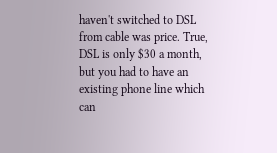haven't switched to DSL from cable was price. True, DSL is only $30 a month, but you had to have an existing phone line which can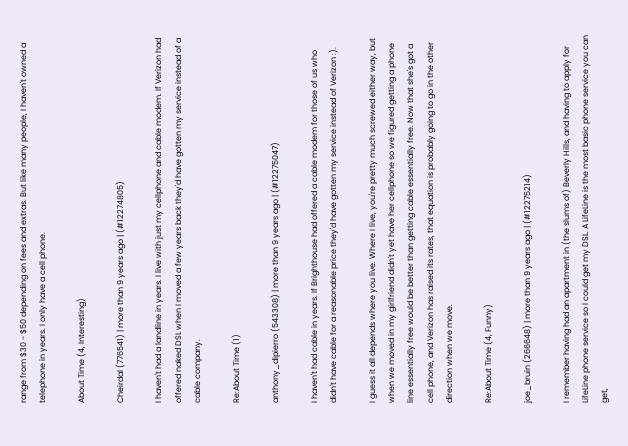range from $30 - $50 depending on fees and extras. But like many people, I haven't owned a telephone in years. I only have a cell phone.

About Time (4, Interesting)

Cheirdal (776541) | more than 9 years ago | (#12274805)

I haven't had a landline in years. I live with just my cellphone and cable modem. If Verizon had offered naked DSL when I moved a few years back they'd have gotten my service instead of a cable company.

Re:About Time (1)

anthony_dipierro (543308) | more than 9 years ago | (#12275047)

I haven't had cable in years. If Brighthouse had offered a cable modem for those of us who didn't have cable for a reasonable price they'd have gotten my service instead of Verizon :).

I guess it all depends where you live. Where I live, you're pretty much screwed either way, but when we moved in my girlfriend didn't yet have her cellphone so we figured getting a phone line essentially free would be better than getting cable essentially free. Now that she's got a cell phone, and Verizon has raised its rates, that equation is probably going to go in the other direction when we move.

Re:About Time (4, Funny)

joe_bruin (266648) | more than 9 years ago | (#12275214)

I remember having had an apartment in (the slums of) Beverly Hills, and having to apply for LifeLine phone service so I could get my DSL. A LifeLine is the most basic phone service you can get,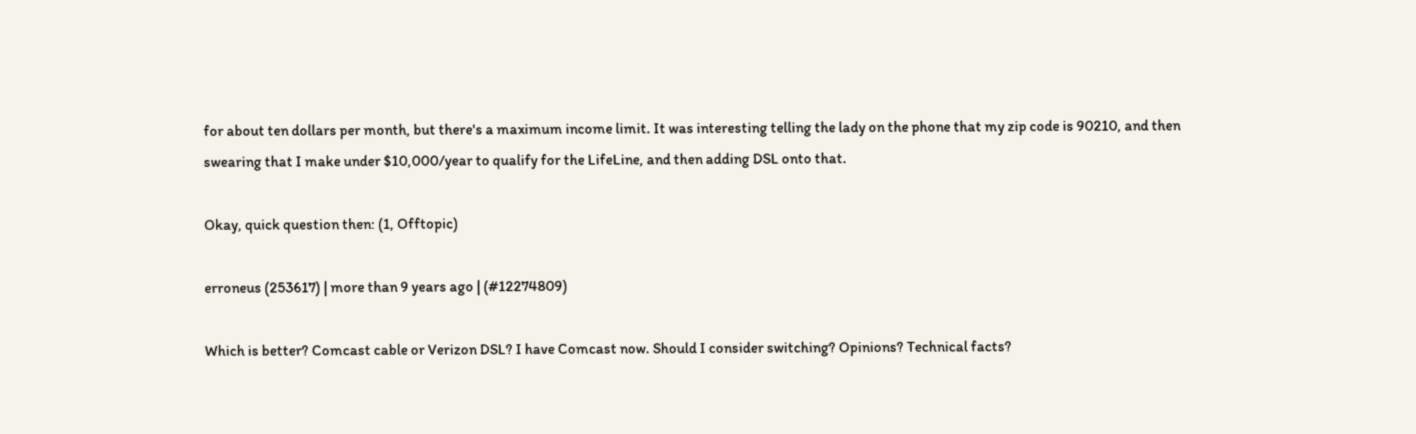for about ten dollars per month, but there's a maximum income limit. It was interesting telling the lady on the phone that my zip code is 90210, and then swearing that I make under $10,000/year to qualify for the LifeLine, and then adding DSL onto that.

Okay, quick question then: (1, Offtopic)

erroneus (253617) | more than 9 years ago | (#12274809)

Which is better? Comcast cable or Verizon DSL? I have Comcast now. Should I consider switching? Opinions? Technical facts?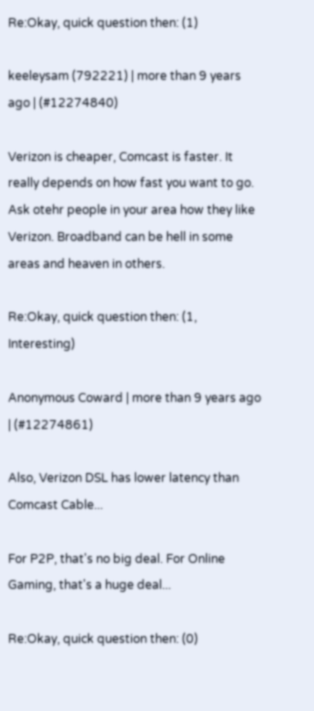Re:Okay, quick question then: (1)

keeleysam (792221) | more than 9 years ago | (#12274840)

Verizon is cheaper, Comcast is faster. It really depends on how fast you want to go. Ask otehr people in your area how they like Verizon. Broadband can be hell in some areas and heaven in others.

Re:Okay, quick question then: (1, Interesting)

Anonymous Coward | more than 9 years ago | (#12274861)

Also, Verizon DSL has lower latency than Comcast Cable...

For P2P, that's no big deal. For Online Gaming, that's a huge deal...

Re:Okay, quick question then: (0)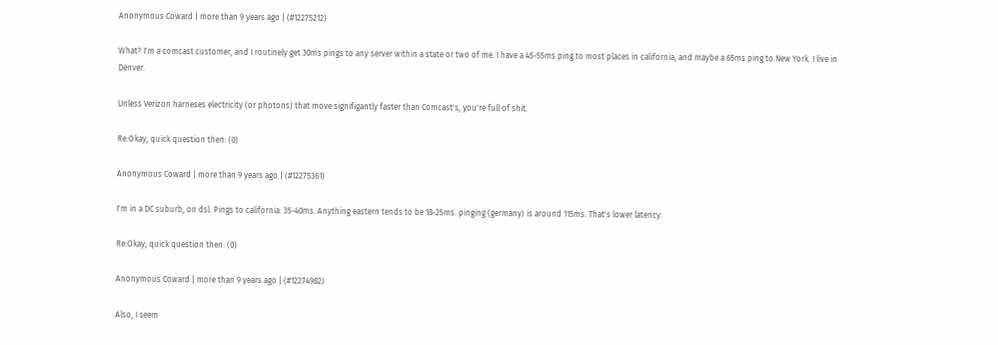Anonymous Coward | more than 9 years ago | (#12275212)

What? I'm a comcast customer, and I routinely get 30ms pings to any server within a state or two of me. I have a 45-55ms ping to most places in california, and maybe a 65ms ping to New York. I live in Denver.

Unless Verizon harneses electricity (or photons) that move signifigantly faster than Comcast's, you're full of shit.

Re:Okay, quick question then: (0)

Anonymous Coward | more than 9 years ago | (#12275361)

I'm in a DC suburb, on dsl. Pings to california: 35-40ms. Anything eastern tends to be 18-25ms. pinging (germany) is around 115ms. That's lower latency.

Re:Okay, quick question then: (0)

Anonymous Coward | more than 9 years ago | (#12274982)

Also, I seem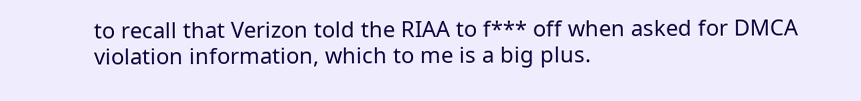to recall that Verizon told the RIAA to f*** off when asked for DMCA violation information, which to me is a big plus.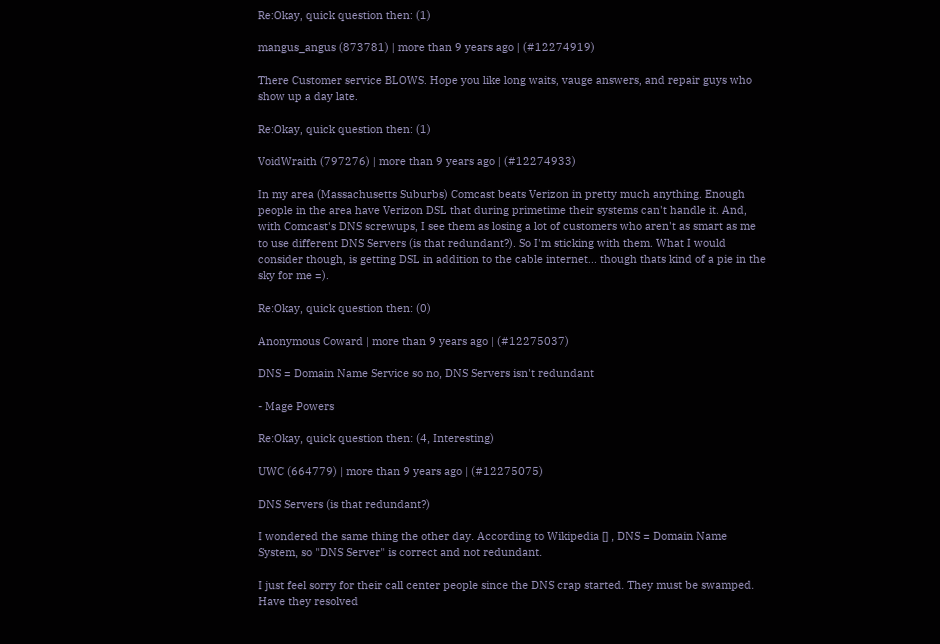Re:Okay, quick question then: (1)

mangus_angus (873781) | more than 9 years ago | (#12274919)

There Customer service BLOWS. Hope you like long waits, vauge answers, and repair guys who show up a day late.

Re:Okay, quick question then: (1)

VoidWraith (797276) | more than 9 years ago | (#12274933)

In my area (Massachusetts Suburbs) Comcast beats Verizon in pretty much anything. Enough people in the area have Verizon DSL that during primetime their systems can't handle it. And, with Comcast's DNS screwups, I see them as losing a lot of customers who aren't as smart as me to use different DNS Servers (is that redundant?). So I'm sticking with them. What I would consider though, is getting DSL in addition to the cable internet... though thats kind of a pie in the sky for me =).

Re:Okay, quick question then: (0)

Anonymous Coward | more than 9 years ago | (#12275037)

DNS = Domain Name Service so no, DNS Servers isn't redundant

- Mage Powers

Re:Okay, quick question then: (4, Interesting)

UWC (664779) | more than 9 years ago | (#12275075)

DNS Servers (is that redundant?)

I wondered the same thing the other day. According to Wikipedia [] , DNS = Domain Name System, so "DNS Server" is correct and not redundant.

I just feel sorry for their call center people since the DNS crap started. They must be swamped. Have they resolved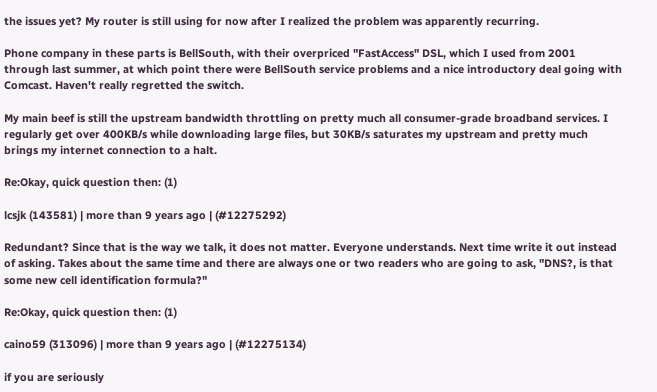the issues yet? My router is still using for now after I realized the problem was apparently recurring.

Phone company in these parts is BellSouth, with their overpriced "FastAccess" DSL, which I used from 2001 through last summer, at which point there were BellSouth service problems and a nice introductory deal going with Comcast. Haven't really regretted the switch.

My main beef is still the upstream bandwidth throttling on pretty much all consumer-grade broadband services. I regularly get over 400KB/s while downloading large files, but 30KB/s saturates my upstream and pretty much brings my internet connection to a halt.

Re:Okay, quick question then: (1)

lcsjk (143581) | more than 9 years ago | (#12275292)

Redundant? Since that is the way we talk, it does not matter. Everyone understands. Next time write it out instead of asking. Takes about the same time and there are always one or two readers who are going to ask, "DNS?, is that some new cell identification formula?"

Re:Okay, quick question then: (1)

caino59 (313096) | more than 9 years ago | (#12275134)

if you are seriously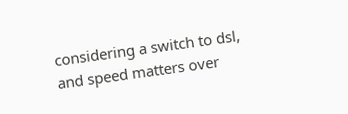considering a switch to dsl, and speed matters over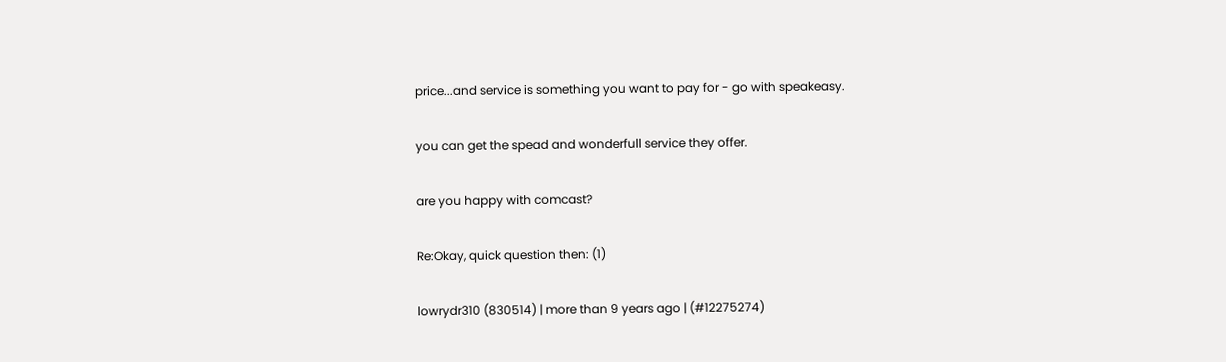price...and service is something you want to pay for - go with speakeasy.

you can get the spead and wonderfull service they offer.

are you happy with comcast?

Re:Okay, quick question then: (1)

lowrydr310 (830514) | more than 9 years ago | (#12275274)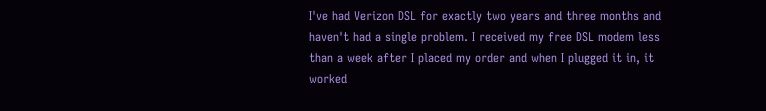I've had Verizon DSL for exactly two years and three months and haven't had a single problem. I received my free DSL modem less than a week after I placed my order and when I plugged it in, it worked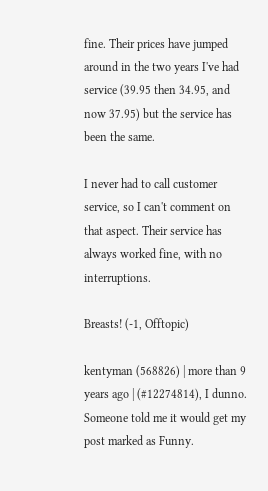fine. Their prices have jumped around in the two years I've had service (39.95 then 34.95, and now 37.95) but the service has been the same.

I never had to call customer service, so I can't comment on that aspect. Their service has always worked fine, with no interruptions.

Breasts! (-1, Offtopic)

kentyman (568826) | more than 9 years ago | (#12274814), I dunno. Someone told me it would get my post marked as Funny.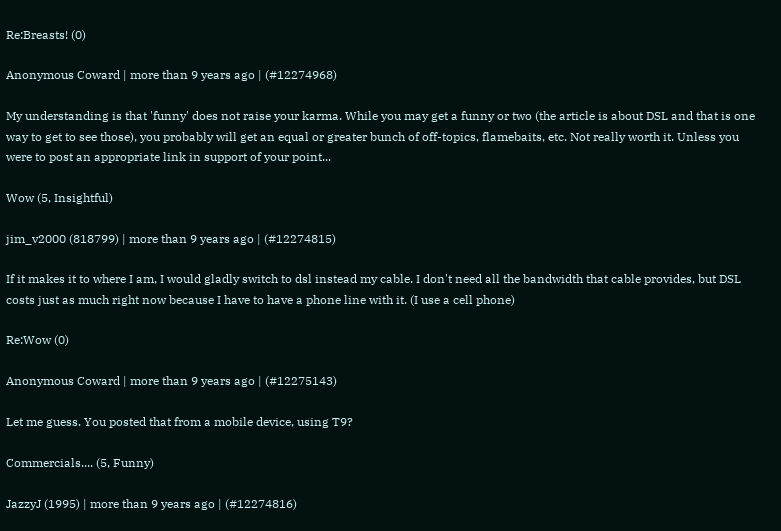Re:Breasts! (0)

Anonymous Coward | more than 9 years ago | (#12274968)

My understanding is that 'funny' does not raise your karma. While you may get a funny or two (the article is about DSL and that is one way to get to see those), you probably will get an equal or greater bunch of off-topics, flamebaits, etc. Not really worth it. Unless you were to post an appropriate link in support of your point...

Wow (5, Insightful)

jim_v2000 (818799) | more than 9 years ago | (#12274815)

If it makes it to where I am, I would gladly switch to dsl instead my cable. I don't need all the bandwidth that cable provides, but DSL costs just as much right now because I have to have a phone line with it. (I use a cell phone)

Re:Wow (0)

Anonymous Coward | more than 9 years ago | (#12275143)

Let me guess. You posted that from a mobile device, using T9?

Commercials.... (5, Funny)

JazzyJ (1995) | more than 9 years ago | (#12274816)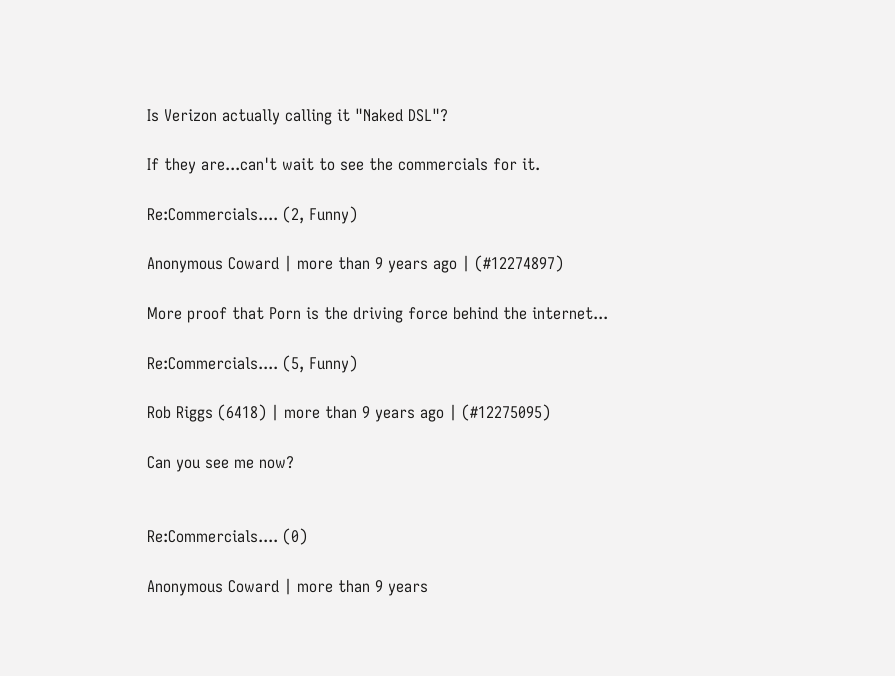Is Verizon actually calling it "Naked DSL"?

If they are...can't wait to see the commercials for it.

Re:Commercials.... (2, Funny)

Anonymous Coward | more than 9 years ago | (#12274897)

More proof that Porn is the driving force behind the internet...

Re:Commercials.... (5, Funny)

Rob Riggs (6418) | more than 9 years ago | (#12275095)

Can you see me now?


Re:Commercials.... (0)

Anonymous Coward | more than 9 years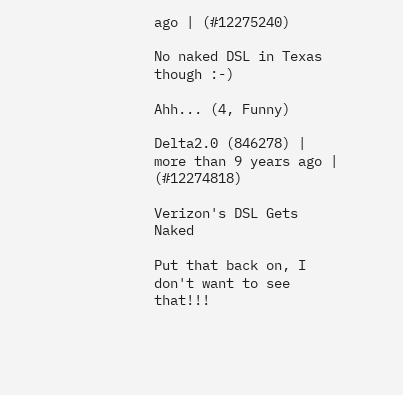ago | (#12275240)

No naked DSL in Texas though :-)

Ahh... (4, Funny)

Delta2.0 (846278) | more than 9 years ago | (#12274818)

Verizon's DSL Gets Naked

Put that back on, I don't want to see that!!!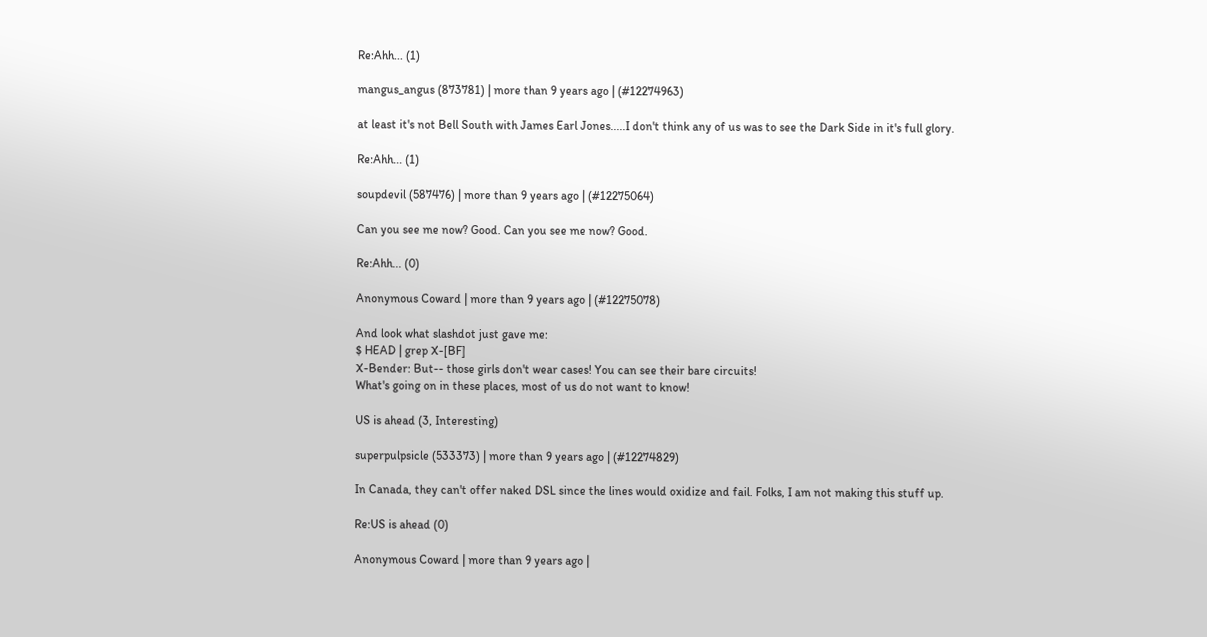Re:Ahh... (1)

mangus_angus (873781) | more than 9 years ago | (#12274963)

at least it's not Bell South with James Earl Jones.....I don't think any of us was to see the Dark Side in it's full glory.

Re:Ahh... (1)

soupdevil (587476) | more than 9 years ago | (#12275064)

Can you see me now? Good. Can you see me now? Good.

Re:Ahh... (0)

Anonymous Coward | more than 9 years ago | (#12275078)

And look what slashdot just gave me:
$ HEAD | grep X-[BF]
X-Bender: But-- those girls don't wear cases! You can see their bare circuits!
What's going on in these places, most of us do not want to know!

US is ahead (3, Interesting)

superpulpsicle (533373) | more than 9 years ago | (#12274829)

In Canada, they can't offer naked DSL since the lines would oxidize and fail. Folks, I am not making this stuff up.

Re:US is ahead (0)

Anonymous Coward | more than 9 years ago |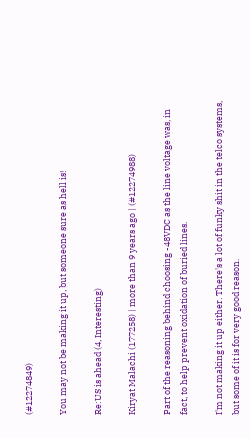(#12274849)

You may not be making it up, but someone sure as hell is!

Re:US is ahead (4, Interesting)

Kiryat Malachi (177258) | more than 9 years ago | (#12274988)

Part of the reasoning behind choosing -48VDC as the line voltage was, in fact, to help prevent oxidation of buried lines.

I'm not making it up either. There's a lot of funky shit in the telco systems, but some of it is for very good reason.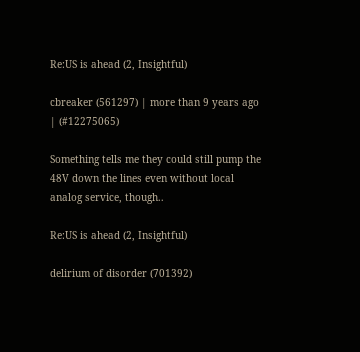Re:US is ahead (2, Insightful)

cbreaker (561297) | more than 9 years ago | (#12275065)

Something tells me they could still pump the 48V down the lines even without local analog service, though..

Re:US is ahead (2, Insightful)

delirium of disorder (701392)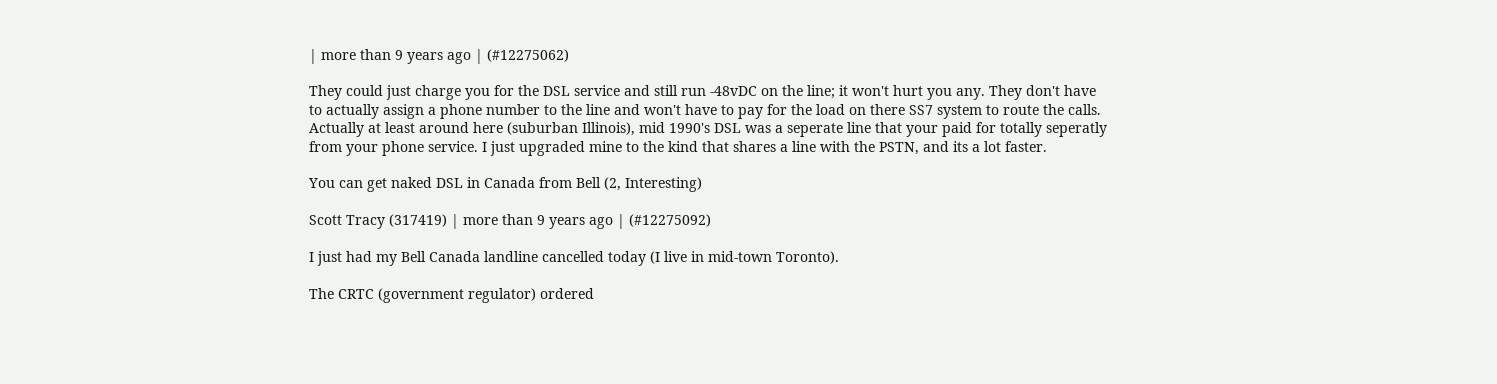| more than 9 years ago | (#12275062)

They could just charge you for the DSL service and still run -48vDC on the line; it won't hurt you any. They don't have to actually assign a phone number to the line and won't have to pay for the load on there SS7 system to route the calls. Actually at least around here (suburban Illinois), mid 1990's DSL was a seperate line that your paid for totally seperatly from your phone service. I just upgraded mine to the kind that shares a line with the PSTN, and its a lot faster.

You can get naked DSL in Canada from Bell (2, Interesting)

Scott Tracy (317419) | more than 9 years ago | (#12275092)

I just had my Bell Canada landline cancelled today (I live in mid-town Toronto).

The CRTC (government regulator) ordered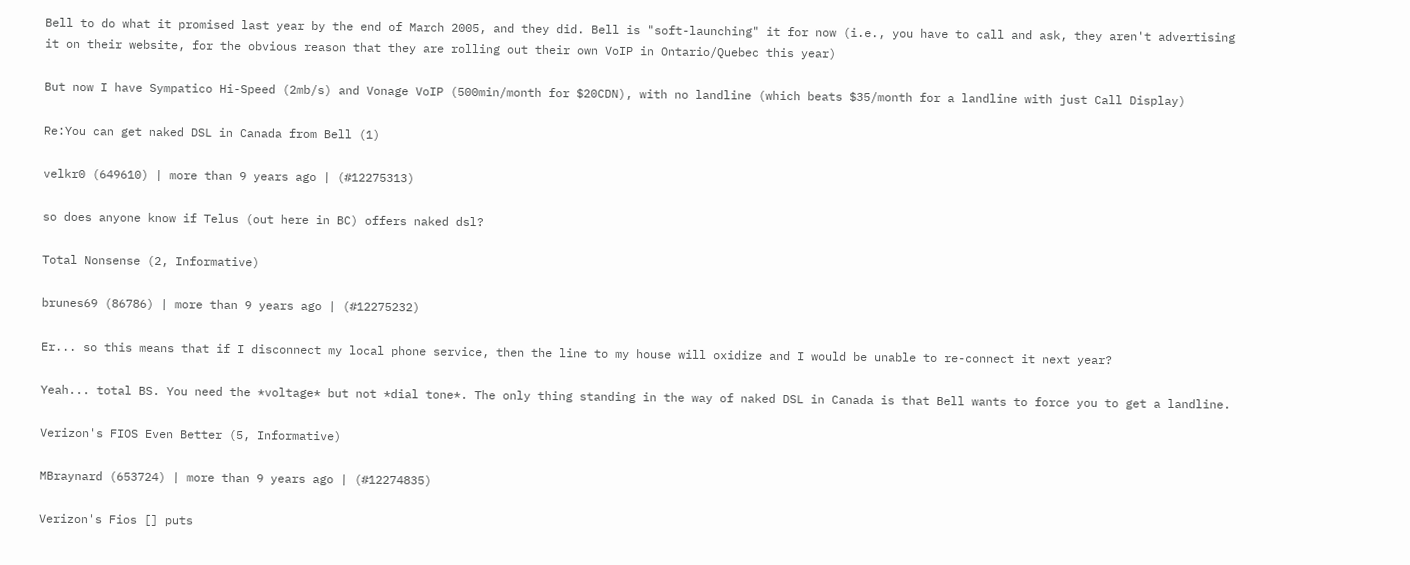Bell to do what it promised last year by the end of March 2005, and they did. Bell is "soft-launching" it for now (i.e., you have to call and ask, they aren't advertising it on their website, for the obvious reason that they are rolling out their own VoIP in Ontario/Quebec this year)

But now I have Sympatico Hi-Speed (2mb/s) and Vonage VoIP (500min/month for $20CDN), with no landline (which beats $35/month for a landline with just Call Display)

Re:You can get naked DSL in Canada from Bell (1)

velkr0 (649610) | more than 9 years ago | (#12275313)

so does anyone know if Telus (out here in BC) offers naked dsl?

Total Nonsense (2, Informative)

brunes69 (86786) | more than 9 years ago | (#12275232)

Er... so this means that if I disconnect my local phone service, then the line to my house will oxidize and I would be unable to re-connect it next year?

Yeah... total BS. You need the *voltage* but not *dial tone*. The only thing standing in the way of naked DSL in Canada is that Bell wants to force you to get a landline.

Verizon's FIOS Even Better (5, Informative)

MBraynard (653724) | more than 9 years ago | (#12274835)

Verizon's Fios [] puts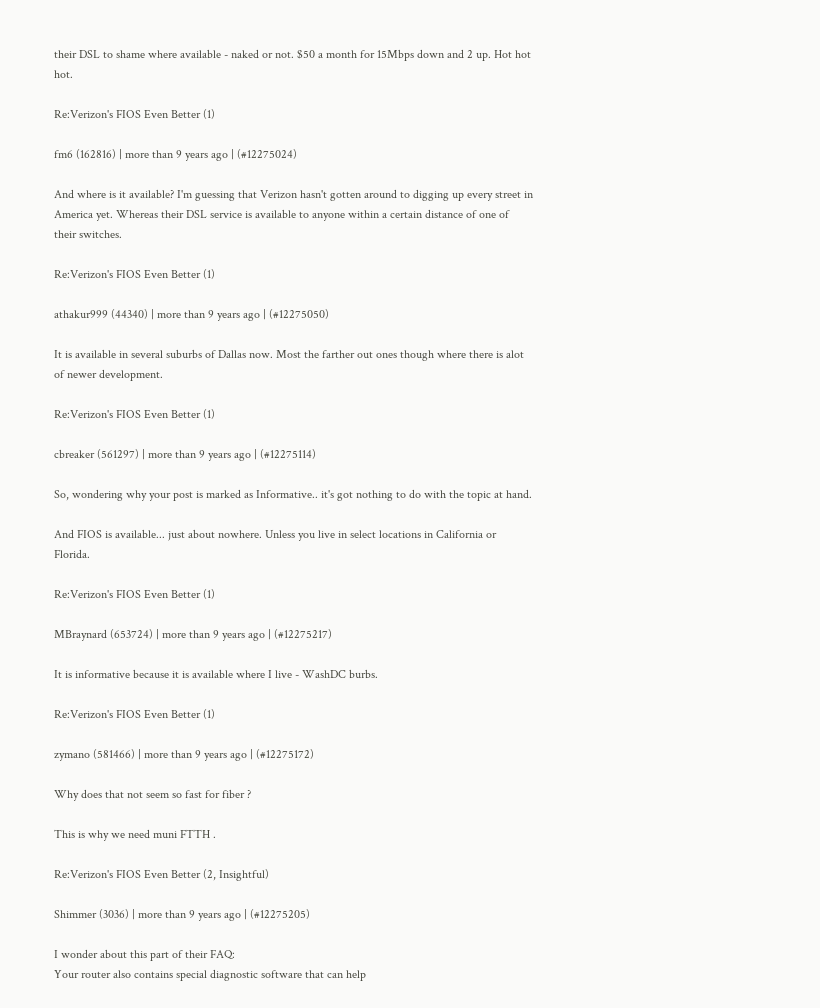their DSL to shame where available - naked or not. $50 a month for 15Mbps down and 2 up. Hot hot hot.

Re:Verizon's FIOS Even Better (1)

fm6 (162816) | more than 9 years ago | (#12275024)

And where is it available? I'm guessing that Verizon hasn't gotten around to digging up every street in America yet. Whereas their DSL service is available to anyone within a certain distance of one of their switches.

Re:Verizon's FIOS Even Better (1)

athakur999 (44340) | more than 9 years ago | (#12275050)

It is available in several suburbs of Dallas now. Most the farther out ones though where there is alot of newer development.

Re:Verizon's FIOS Even Better (1)

cbreaker (561297) | more than 9 years ago | (#12275114)

So, wondering why your post is marked as Informative.. it's got nothing to do with the topic at hand.

And FIOS is available... just about nowhere. Unless you live in select locations in California or Florida.

Re:Verizon's FIOS Even Better (1)

MBraynard (653724) | more than 9 years ago | (#12275217)

It is informative because it is available where I live - WashDC burbs.

Re:Verizon's FIOS Even Better (1)

zymano (581466) | more than 9 years ago | (#12275172)

Why does that not seem so fast for fiber ?

This is why we need muni FTTH .

Re:Verizon's FIOS Even Better (2, Insightful)

Shimmer (3036) | more than 9 years ago | (#12275205)

I wonder about this part of their FAQ:
Your router also contains special diagnostic software that can help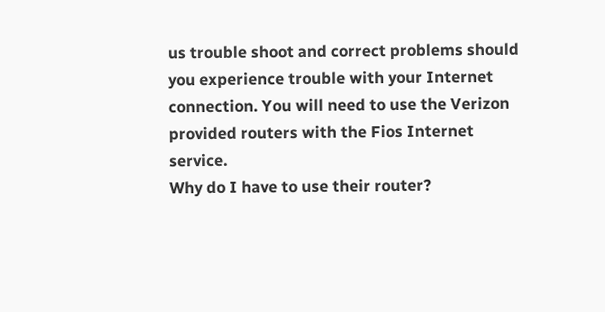us trouble shoot and correct problems should you experience trouble with your Internet connection. You will need to use the Verizon provided routers with the Fios Internet service.
Why do I have to use their router?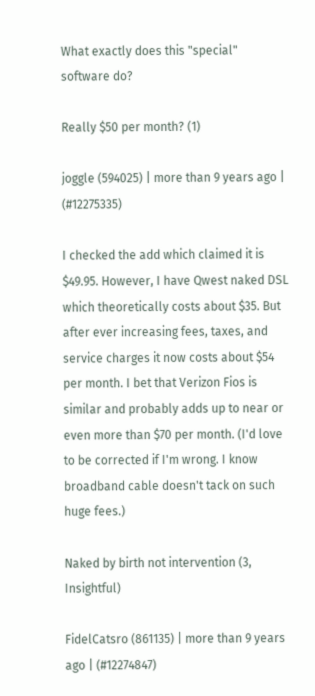What exactly does this "special" software do?

Really $50 per month? (1)

joggle (594025) | more than 9 years ago | (#12275335)

I checked the add which claimed it is $49.95. However, I have Qwest naked DSL which theoretically costs about $35. But after ever increasing fees, taxes, and service charges it now costs about $54 per month. I bet that Verizon Fios is similar and probably adds up to near or even more than $70 per month. (I'd love to be corrected if I'm wrong. I know broadband cable doesn't tack on such huge fees.)

Naked by birth not intervention (3, Insightful)

FidelCatsro (861135) | more than 9 years ago | (#12274847)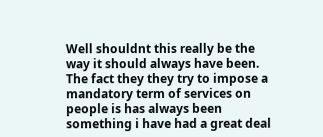Well shouldnt this really be the way it should always have been.
The fact they they try to impose a mandatory term of services on people is has always been something i have had a great deal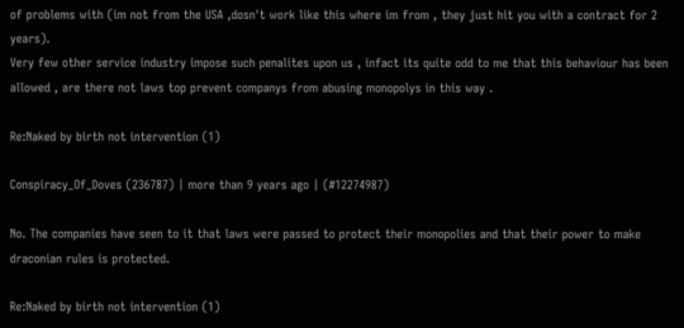of problems with (im not from the USA ,dosn't work like this where im from , they just hit you with a contract for 2 years).
Very few other service industry impose such penalites upon us , infact its quite odd to me that this behaviour has been allowed , are there not laws top prevent companys from abusing monopolys in this way .

Re:Naked by birth not intervention (1)

Conspiracy_Of_Doves (236787) | more than 9 years ago | (#12274987)

No. The companies have seen to it that laws were passed to protect their monopolies and that their power to make draconian rules is protected.

Re:Naked by birth not intervention (1)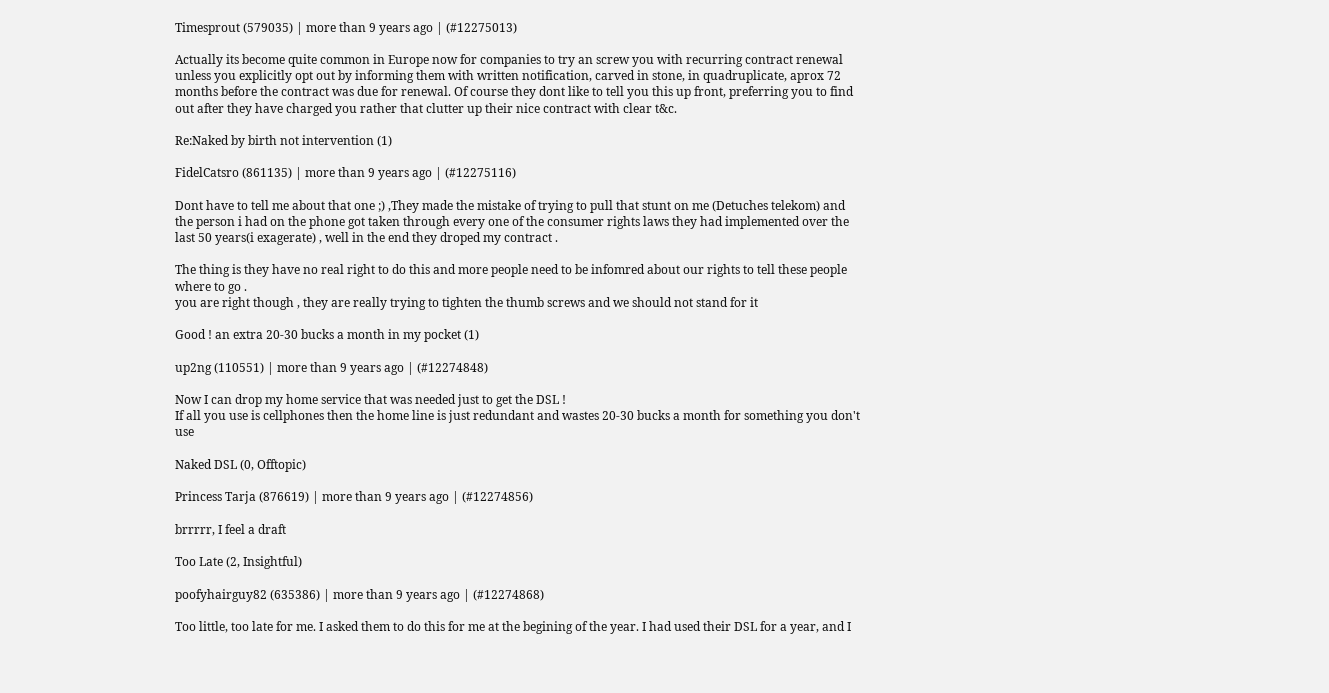Timesprout (579035) | more than 9 years ago | (#12275013)

Actually its become quite common in Europe now for companies to try an screw you with recurring contract renewal unless you explicitly opt out by informing them with written notification, carved in stone, in quadruplicate, aprox 72 months before the contract was due for renewal. Of course they dont like to tell you this up front, preferring you to find out after they have charged you rather that clutter up their nice contract with clear t&c.

Re:Naked by birth not intervention (1)

FidelCatsro (861135) | more than 9 years ago | (#12275116)

Dont have to tell me about that one ;) ,They made the mistake of trying to pull that stunt on me (Detuches telekom) and the person i had on the phone got taken through every one of the consumer rights laws they had implemented over the last 50 years(i exagerate) , well in the end they droped my contract .

The thing is they have no real right to do this and more people need to be infomred about our rights to tell these people where to go .
you are right though , they are really trying to tighten the thumb screws and we should not stand for it

Good ! an extra 20-30 bucks a month in my pocket (1)

up2ng (110551) | more than 9 years ago | (#12274848)

Now I can drop my home service that was needed just to get the DSL !
If all you use is cellphones then the home line is just redundant and wastes 20-30 bucks a month for something you don't use

Naked DSL (0, Offtopic)

Princess Tarja (876619) | more than 9 years ago | (#12274856)

brrrrr, I feel a draft

Too Late (2, Insightful)

poofyhairguy82 (635386) | more than 9 years ago | (#12274868)

Too little, too late for me. I asked them to do this for me at the begining of the year. I had used their DSL for a year, and I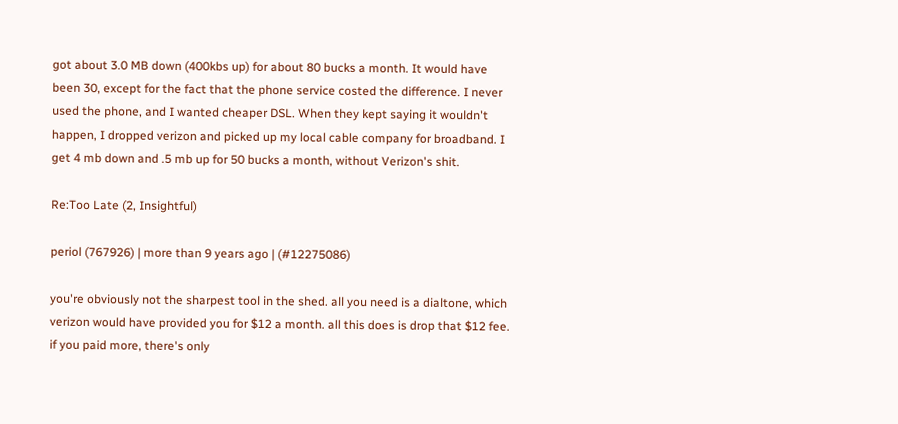got about 3.0 MB down (400kbs up) for about 80 bucks a month. It would have been 30, except for the fact that the phone service costed the difference. I never used the phone, and I wanted cheaper DSL. When they kept saying it wouldn't happen, I dropped verizon and picked up my local cable company for broadband. I get 4 mb down and .5 mb up for 50 bucks a month, without Verizon's shit.

Re:Too Late (2, Insightful)

periol (767926) | more than 9 years ago | (#12275086)

you're obviously not the sharpest tool in the shed. all you need is a dialtone, which verizon would have provided you for $12 a month. all this does is drop that $12 fee. if you paid more, there's only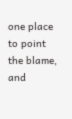one place to point the blame, and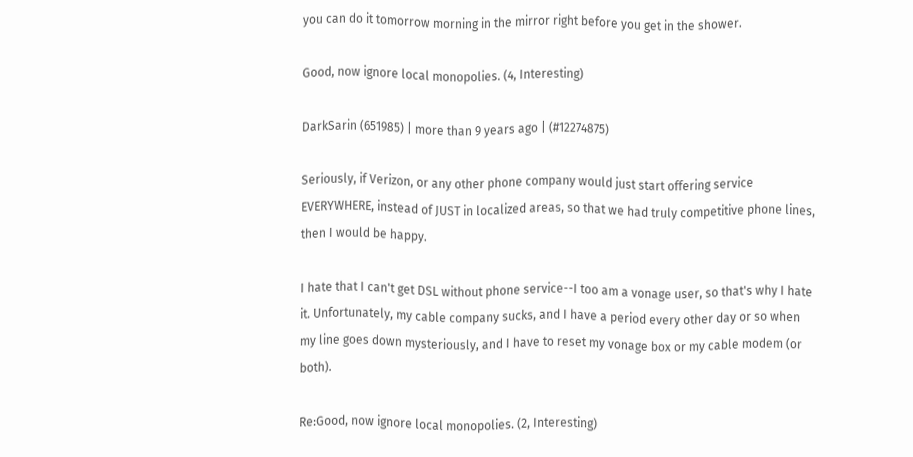you can do it tomorrow morning in the mirror right before you get in the shower.

Good, now ignore local monopolies. (4, Interesting)

DarkSarin (651985) | more than 9 years ago | (#12274875)

Seriously, if Verizon, or any other phone company would just start offering service EVERYWHERE, instead of JUST in localized areas, so that we had truly competitive phone lines, then I would be happy.

I hate that I can't get DSL without phone service--I too am a vonage user, so that's why I hate it. Unfortunately, my cable company sucks, and I have a period every other day or so when my line goes down mysteriously, and I have to reset my vonage box or my cable modem (or both).

Re:Good, now ignore local monopolies. (2, Interesting)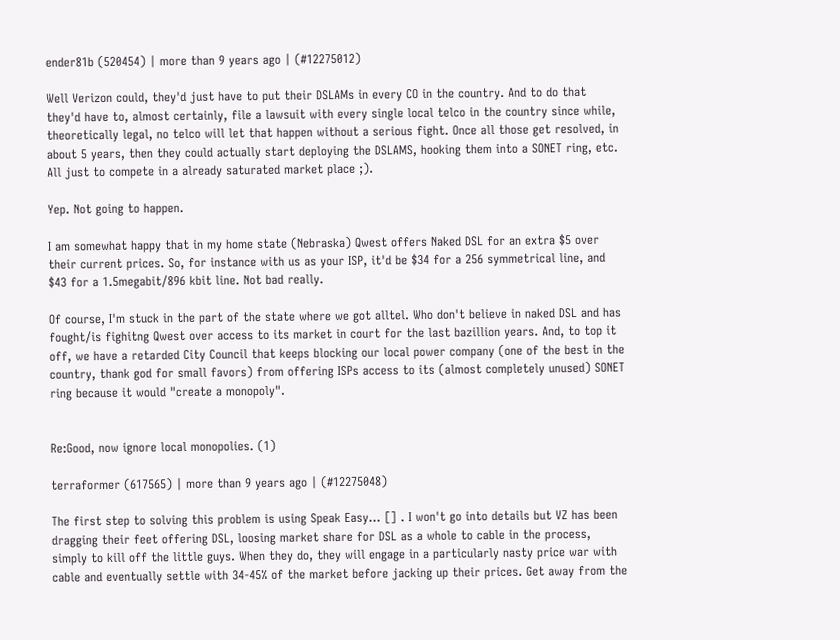ender81b (520454) | more than 9 years ago | (#12275012)

Well Verizon could, they'd just have to put their DSLAMs in every CO in the country. And to do that they'd have to, almost certainly, file a lawsuit with every single local telco in the country since while, theoretically legal, no telco will let that happen without a serious fight. Once all those get resolved, in about 5 years, then they could actually start deploying the DSLAMS, hooking them into a SONET ring, etc. All just to compete in a already saturated market place ;).

Yep. Not going to happen.

I am somewhat happy that in my home state (Nebraska) Qwest offers Naked DSL for an extra $5 over their current prices. So, for instance with us as your ISP, it'd be $34 for a 256 symmetrical line, and $43 for a 1.5megabit/896 kbit line. Not bad really.

Of course, I'm stuck in the part of the state where we got alltel. Who don't believe in naked DSL and has fought/is fighitng Qwest over access to its market in court for the last bazillion years. And, to top it off, we have a retarded City Council that keeps blocking our local power company (one of the best in the country, thank god for small favors) from offering ISPs access to its (almost completely unused) SONET ring because it would "create a monopoly".


Re:Good, now ignore local monopolies. (1)

terraformer (617565) | more than 9 years ago | (#12275048)

The first step to solving this problem is using Speak Easy... [] . I won't go into details but VZ has been dragging their feet offering DSL, loosing market share for DSL as a whole to cable in the process, simply to kill off the little guys. When they do, they will engage in a particularly nasty price war with cable and eventually settle with 34-45% of the market before jacking up their prices. Get away from the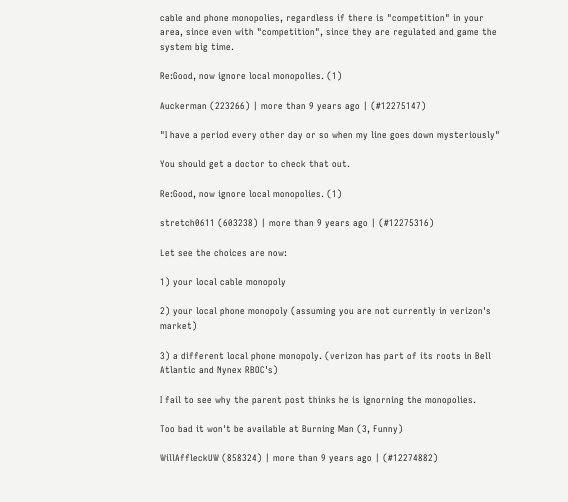cable and phone monopolies, regardless if there is "competition" in your area, since even with "competition", since they are regulated and game the system big time.

Re:Good, now ignore local monopolies. (1)

Auckerman (223266) | more than 9 years ago | (#12275147)

"I have a period every other day or so when my line goes down mysteriously"

You should get a doctor to check that out.

Re:Good, now ignore local monopolies. (1)

stretch0611 (603238) | more than 9 years ago | (#12275316)

Let see the choices are now:

1) your local cable monopoly

2) your local phone monopoly (assuming you are not currently in verizon's market)

3) a different local phone monopoly. (verizon has part of its roots in Bell Atlantic and Nynex RBOC's)

I fail to see why the parent post thinks he is ignorning the monopolies.

Too bad it won't be available at Burning Man (3, Funny)

WillAffleckUW (858324) | more than 9 years ago | (#12274882)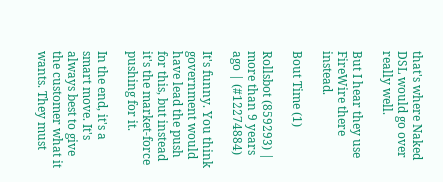that's where Naked DSL would go over really well.

But I hear they use FireWire there instead.

Bout Time (1)

Rollsbot (859293) | more than 9 years ago | (#12274884)

It's funny. You think government would have lead the push for this, but instead it's the market-force pushing for it.

In the end, it's a smart move. It's always best to give the customer what it wants. They must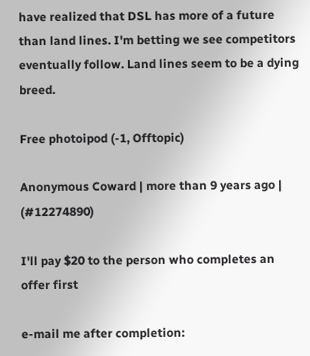have realized that DSL has more of a future than land lines. I'm betting we see competitors eventually follow. Land lines seem to be a dying breed.

Free photoipod (-1, Offtopic)

Anonymous Coward | more than 9 years ago | (#12274890)

I'll pay $20 to the person who completes an offer first

e-mail me after completion: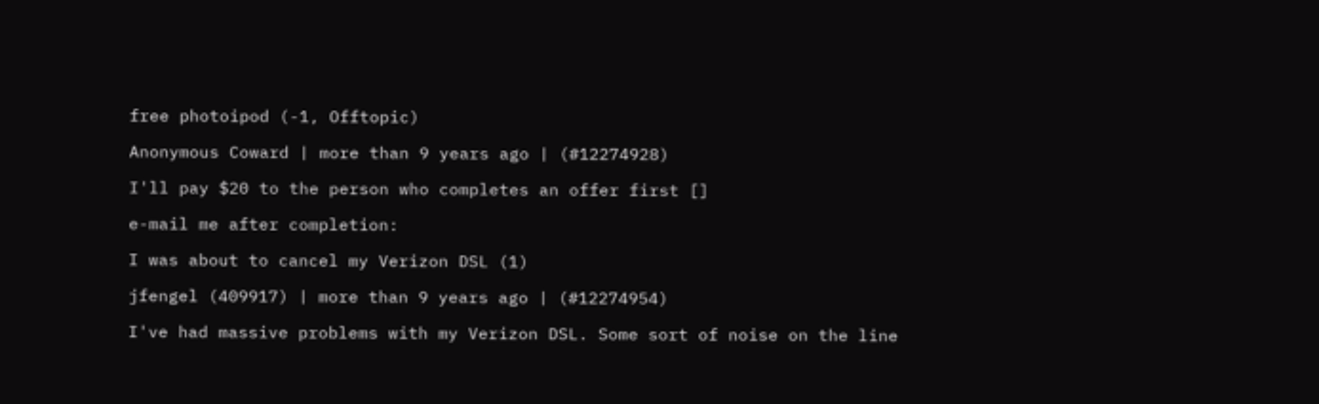free photoipod (-1, Offtopic)

Anonymous Coward | more than 9 years ago | (#12274928)

I'll pay $20 to the person who completes an offer first []

e-mail me after completion:

I was about to cancel my Verizon DSL (1)

jfengel (409917) | more than 9 years ago | (#12274954)

I've had massive problems with my Verizon DSL. Some sort of noise on the line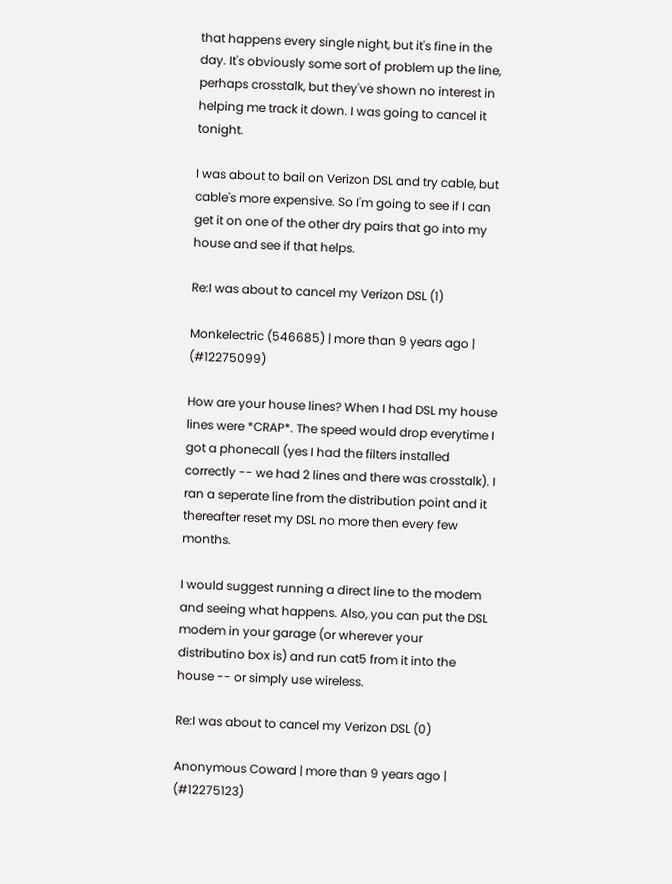that happens every single night, but it's fine in the day. It's obviously some sort of problem up the line, perhaps crosstalk, but they've shown no interest in helping me track it down. I was going to cancel it tonight.

I was about to bail on Verizon DSL and try cable, but cable's more expensive. So I'm going to see if I can get it on one of the other dry pairs that go into my house and see if that helps.

Re:I was about to cancel my Verizon DSL (1)

Monkelectric (546685) | more than 9 years ago | (#12275099)

How are your house lines? When I had DSL my house lines were *CRAP*. The speed would drop everytime I got a phonecall (yes I had the filters installed correctly -- we had 2 lines and there was crosstalk). I ran a seperate line from the distribution point and it thereafter reset my DSL no more then every few months.

I would suggest running a direct line to the modem and seeing what happens. Also, you can put the DSL modem in your garage (or wherever your distributino box is) and run cat5 from it into the house -- or simply use wireless.

Re:I was about to cancel my Verizon DSL (0)

Anonymous Coward | more than 9 years ago | (#12275123)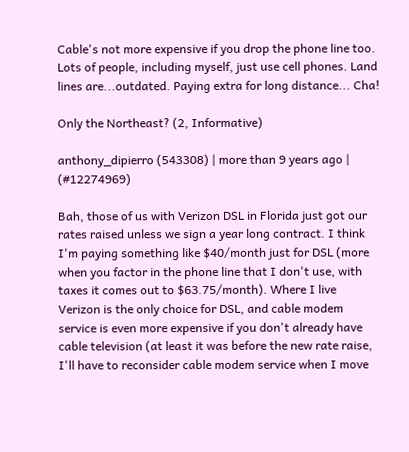Cable's not more expensive if you drop the phone line too. Lots of people, including myself, just use cell phones. Land lines are...outdated. Paying extra for long distance... Cha!

Only the Northeast? (2, Informative)

anthony_dipierro (543308) | more than 9 years ago | (#12274969)

Bah, those of us with Verizon DSL in Florida just got our rates raised unless we sign a year long contract. I think I'm paying something like $40/month just for DSL (more when you factor in the phone line that I don't use, with taxes it comes out to $63.75/month). Where I live Verizon is the only choice for DSL, and cable modem service is even more expensive if you don't already have cable television (at least it was before the new rate raise, I'll have to reconsider cable modem service when I move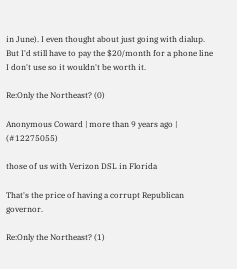in June). I even thought about just going with dialup. But I'd still have to pay the $20/month for a phone line I don't use so it wouldn't be worth it.

Re:Only the Northeast? (0)

Anonymous Coward | more than 9 years ago | (#12275055)

those of us with Verizon DSL in Florida

That's the price of having a corrupt Republican governor.

Re:Only the Northeast? (1)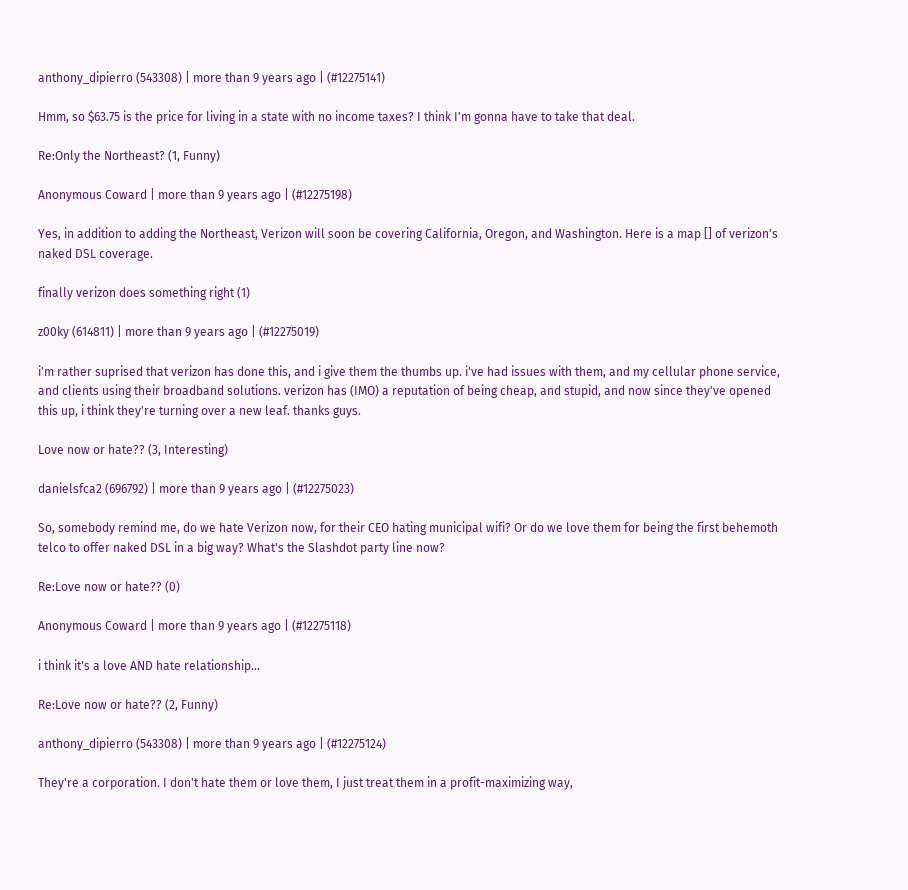anthony_dipierro (543308) | more than 9 years ago | (#12275141)

Hmm, so $63.75 is the price for living in a state with no income taxes? I think I'm gonna have to take that deal.

Re:Only the Northeast? (1, Funny)

Anonymous Coward | more than 9 years ago | (#12275198)

Yes, in addition to adding the Northeast, Verizon will soon be covering California, Oregon, and Washington. Here is a map [] of verizon's naked DSL coverage.

finally verizon does something right (1)

z00ky (614811) | more than 9 years ago | (#12275019)

i'm rather suprised that verizon has done this, and i give them the thumbs up. i've had issues with them, and my cellular phone service, and clients using their broadband solutions. verizon has (IMO) a reputation of being cheap, and stupid, and now since they've opened this up, i think they're turning over a new leaf. thanks guys.

Love now or hate?? (3, Interesting)

danielsfca2 (696792) | more than 9 years ago | (#12275023)

So, somebody remind me, do we hate Verizon now, for their CEO hating municipal wifi? Or do we love them for being the first behemoth telco to offer naked DSL in a big way? What's the Slashdot party line now?

Re:Love now or hate?? (0)

Anonymous Coward | more than 9 years ago | (#12275118)

i think it's a love AND hate relationship...

Re:Love now or hate?? (2, Funny)

anthony_dipierro (543308) | more than 9 years ago | (#12275124)

They're a corporation. I don't hate them or love them, I just treat them in a profit-maximizing way,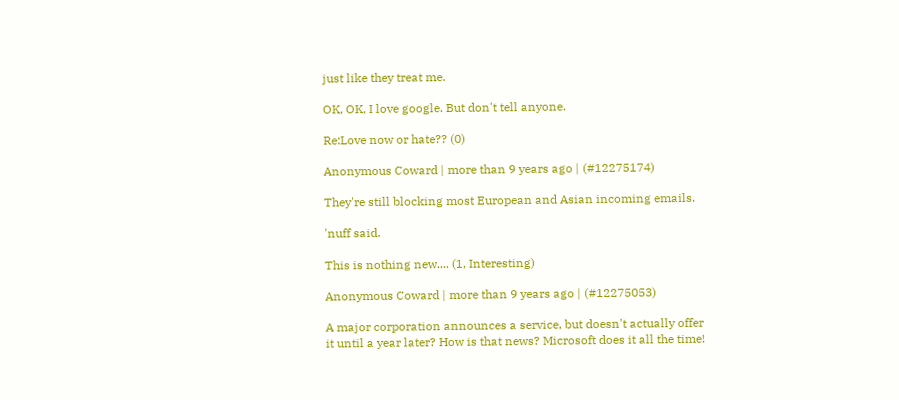just like they treat me.

OK, OK, I love google. But don't tell anyone.

Re:Love now or hate?? (0)

Anonymous Coward | more than 9 years ago | (#12275174)

They're still blocking most European and Asian incoming emails.

'nuff said.

This is nothing new.... (1, Interesting)

Anonymous Coward | more than 9 years ago | (#12275053)

A major corporation announces a service, but doesn't actually offer it until a year later? How is that news? Microsoft does it all the time!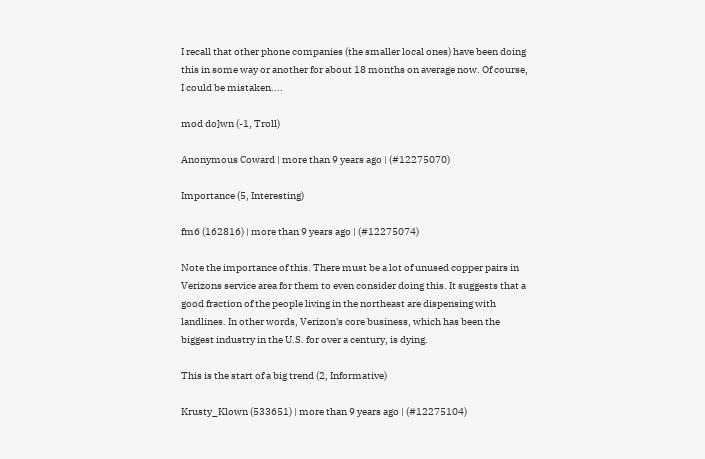I recall that other phone companies (the smaller local ones) have been doing this in some way or another for about 18 months on average now. Of course, I could be mistaken....

mod do]wn (-1, Troll)

Anonymous Coward | more than 9 years ago | (#12275070)

Importance (5, Interesting)

fm6 (162816) | more than 9 years ago | (#12275074)

Note the importance of this. There must be a lot of unused copper pairs in Verizons service area for them to even consider doing this. It suggests that a good fraction of the people living in the northeast are dispensing with landlines. In other words, Verizon's core business, which has been the biggest industry in the U.S. for over a century, is dying.

This is the start of a big trend (2, Informative)

Krusty_Klown (533651) | more than 9 years ago | (#12275104)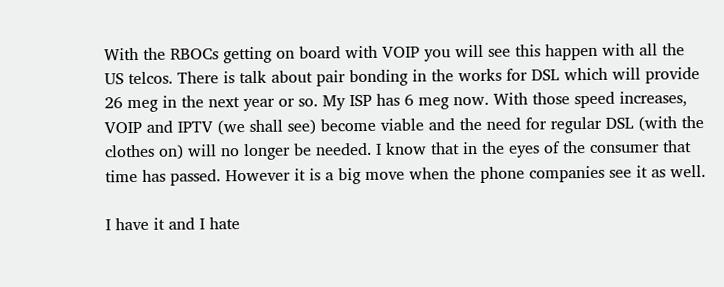With the RBOCs getting on board with VOIP you will see this happen with all the US telcos. There is talk about pair bonding in the works for DSL which will provide 26 meg in the next year or so. My ISP has 6 meg now. With those speed increases, VOIP and IPTV (we shall see) become viable and the need for regular DSL (with the clothes on) will no longer be needed. I know that in the eyes of the consumer that time has passed. However it is a big move when the phone companies see it as well.

I have it and I hate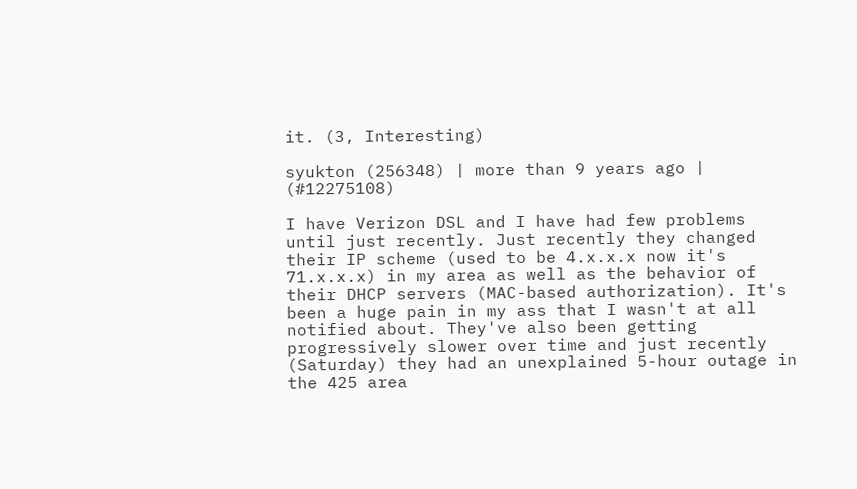it. (3, Interesting)

syukton (256348) | more than 9 years ago | (#12275108)

I have Verizon DSL and I have had few problems until just recently. Just recently they changed their IP scheme (used to be 4.x.x.x now it's 71.x.x.x) in my area as well as the behavior of their DHCP servers (MAC-based authorization). It's been a huge pain in my ass that I wasn't at all notified about. They've also been getting progressively slower over time and just recently (Saturday) they had an unexplained 5-hour outage in the 425 area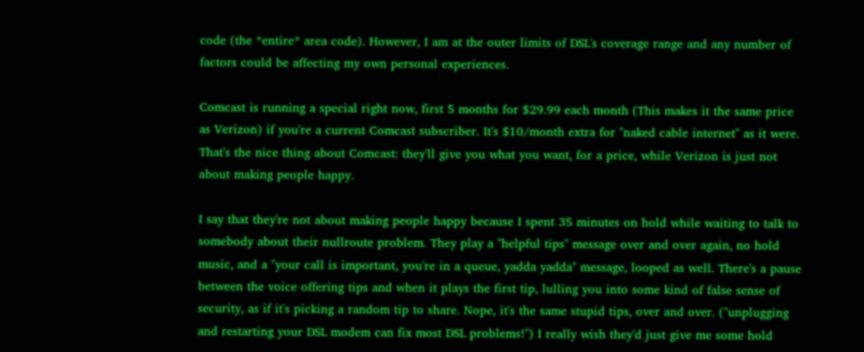code (the *entire* area code). However, I am at the outer limits of DSL's coverage range and any number of factors could be affecting my own personal experiences.

Comcast is running a special right now, first 5 months for $29.99 each month (This makes it the same price as Verizon) if you're a current Comcast subscriber. It's $10/month extra for "naked cable internet" as it were. That's the nice thing about Comcast: they'll give you what you want, for a price, while Verizon is just not about making people happy.

I say that they're not about making people happy because I spent 35 minutes on hold while waiting to talk to somebody about their nullroute problem. They play a "helpful tips" message over and over again, no hold music, and a "your call is important, you're in a queue, yadda yadda" message, looped as well. There's a pause between the voice offering tips and when it plays the first tip, lulling you into some kind of false sense of security, as if it's picking a random tip to share. Nope, it's the same stupid tips, over and over. ("unplugging and restarting your DSL modem can fix most DSL problems!") I really wish they'd just give me some hold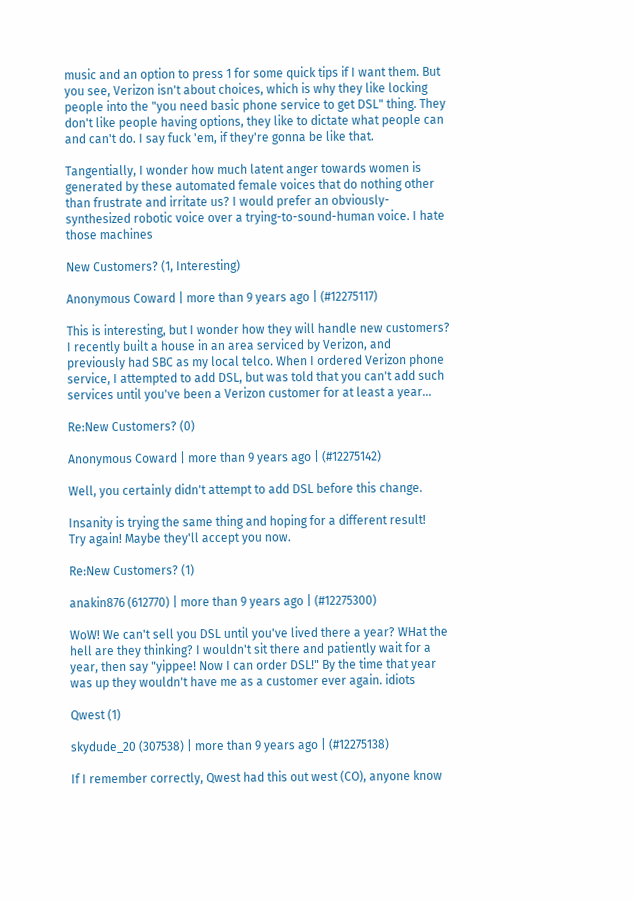music and an option to press 1 for some quick tips if I want them. But you see, Verizon isn't about choices, which is why they like locking people into the "you need basic phone service to get DSL" thing. They don't like people having options, they like to dictate what people can and can't do. I say fuck 'em, if they're gonna be like that.

Tangentially, I wonder how much latent anger towards women is generated by these automated female voices that do nothing other than frustrate and irritate us? I would prefer an obviously-synthesized robotic voice over a trying-to-sound-human voice. I hate those machines

New Customers? (1, Interesting)

Anonymous Coward | more than 9 years ago | (#12275117)

This is interesting, but I wonder how they will handle new customers? I recently built a house in an area serviced by Verizon, and previously had SBC as my local telco. When I ordered Verizon phone service, I attempted to add DSL, but was told that you can't add such services until you've been a Verizon customer for at least a year...

Re:New Customers? (0)

Anonymous Coward | more than 9 years ago | (#12275142)

Well, you certainly didn't attempt to add DSL before this change.

Insanity is trying the same thing and hoping for a different result!
Try again! Maybe they'll accept you now.

Re:New Customers? (1)

anakin876 (612770) | more than 9 years ago | (#12275300)

WoW! We can't sell you DSL until you've lived there a year? WHat the hell are they thinking? I wouldn't sit there and patiently wait for a year, then say "yippee! Now I can order DSL!" By the time that year was up they wouldn't have me as a customer ever again. idiots

Qwest (1)

skydude_20 (307538) | more than 9 years ago | (#12275138)

If I remember correctly, Qwest had this out west (CO), anyone know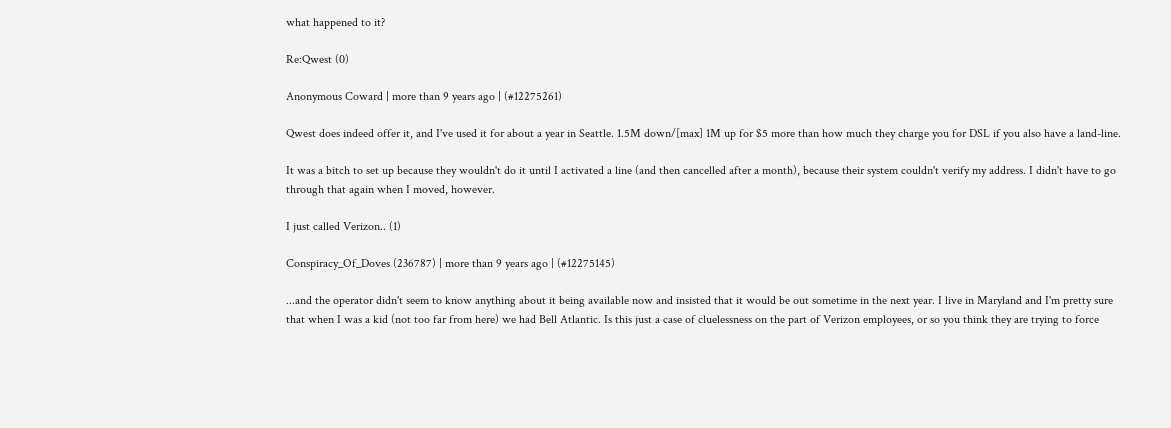what happened to it?

Re:Qwest (0)

Anonymous Coward | more than 9 years ago | (#12275261)

Qwest does indeed offer it, and I've used it for about a year in Seattle. 1.5M down/[max] 1M up for $5 more than how much they charge you for DSL if you also have a land-line.

It was a bitch to set up because they wouldn't do it until I activated a line (and then cancelled after a month), because their system couldn't verify my address. I didn't have to go through that again when I moved, however.

I just called Verizon.. (1)

Conspiracy_Of_Doves (236787) | more than 9 years ago | (#12275145)

...and the operator didn't seem to know anything about it being available now and insisted that it would be out sometime in the next year. I live in Maryland and I'm pretty sure that when I was a kid (not too far from here) we had Bell Atlantic. Is this just a case of cluelessness on the part of Verizon employees, or so you think they are trying to force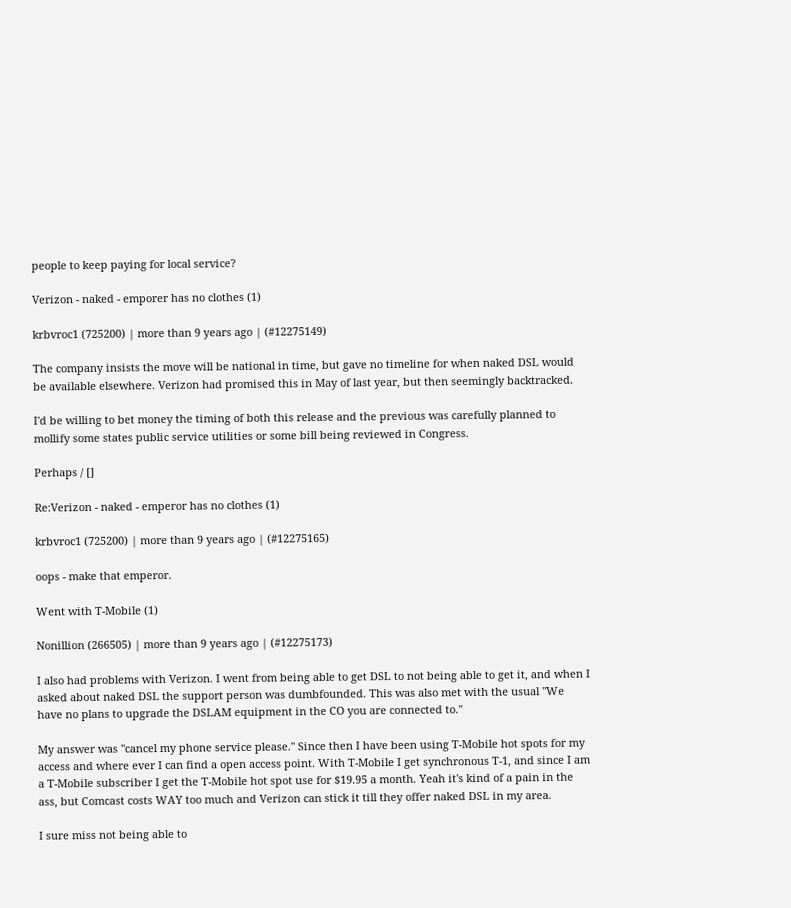people to keep paying for local service?

Verizon - naked - emporer has no clothes (1)

krbvroc1 (725200) | more than 9 years ago | (#12275149)

The company insists the move will be national in time, but gave no timeline for when naked DSL would be available elsewhere. Verizon had promised this in May of last year, but then seemingly backtracked.

I'd be willing to bet money the timing of both this release and the previous was carefully planned to mollify some states public service utilities or some bill being reviewed in Congress.

Perhaps / []

Re:Verizon - naked - emperor has no clothes (1)

krbvroc1 (725200) | more than 9 years ago | (#12275165)

oops - make that emperor.

Went with T-Mobile (1)

Nonillion (266505) | more than 9 years ago | (#12275173)

I also had problems with Verizon. I went from being able to get DSL to not being able to get it, and when I asked about naked DSL the support person was dumbfounded. This was also met with the usual "We have no plans to upgrade the DSLAM equipment in the CO you are connected to."

My answer was "cancel my phone service please." Since then I have been using T-Mobile hot spots for my access and where ever I can find a open access point. With T-Mobile I get synchronous T-1, and since I am a T-Mobile subscriber I get the T-Mobile hot spot use for $19.95 a month. Yeah it's kind of a pain in the ass, but Comcast costs WAY too much and Verizon can stick it till they offer naked DSL in my area.

I sure miss not being able to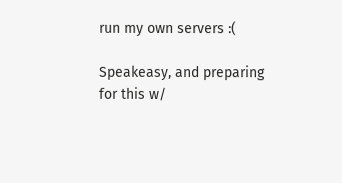run my own servers :(

Speakeasy, and preparing for this w/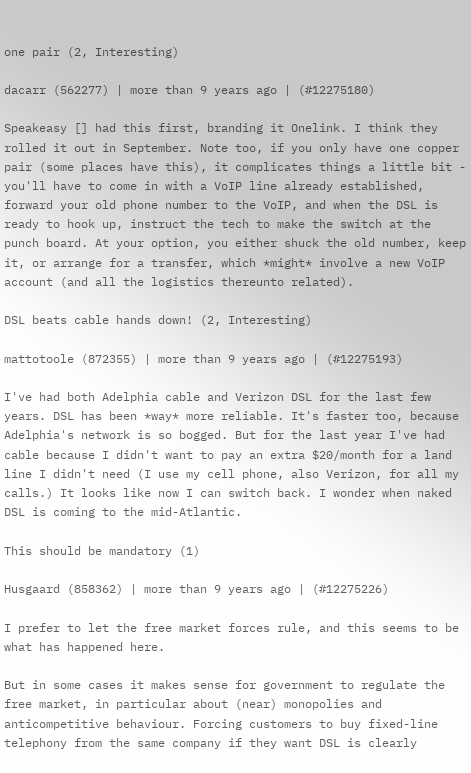one pair (2, Interesting)

dacarr (562277) | more than 9 years ago | (#12275180)

Speakeasy [] had this first, branding it Onelink. I think they rolled it out in September. Note too, if you only have one copper pair (some places have this), it complicates things a little bit - you'll have to come in with a VoIP line already established, forward your old phone number to the VoIP, and when the DSL is ready to hook up, instruct the tech to make the switch at the punch board. At your option, you either shuck the old number, keep it, or arrange for a transfer, which *might* involve a new VoIP account (and all the logistics thereunto related).

DSL beats cable hands down! (2, Interesting)

mattotoole (872355) | more than 9 years ago | (#12275193)

I've had both Adelphia cable and Verizon DSL for the last few years. DSL has been *way* more reliable. It's faster too, because Adelphia's network is so bogged. But for the last year I've had cable because I didn't want to pay an extra $20/month for a land line I didn't need (I use my cell phone, also Verizon, for all my calls.) It looks like now I can switch back. I wonder when naked DSL is coming to the mid-Atlantic.

This should be mandatory (1)

Husgaard (858362) | more than 9 years ago | (#12275226)

I prefer to let the free market forces rule, and this seems to be what has happened here.

But in some cases it makes sense for government to regulate the free market, in particular about (near) monopolies and anticompetitive behaviour. Forcing customers to buy fixed-line telephony from the same company if they want DSL is clearly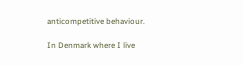anticompetitive behaviour.

In Denmark where I live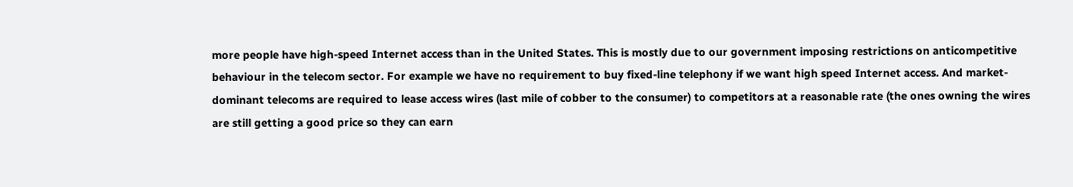more people have high-speed Internet access than in the United States. This is mostly due to our government imposing restrictions on anticompetitive behaviour in the telecom sector. For example we have no requirement to buy fixed-line telephony if we want high speed Internet access. And market-dominant telecoms are required to lease access wires (last mile of cobber to the consumer) to competitors at a reasonable rate (the ones owning the wires are still getting a good price so they can earn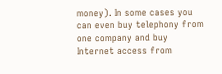money). In some cases you can even buy telephony from one company and buy Internet access from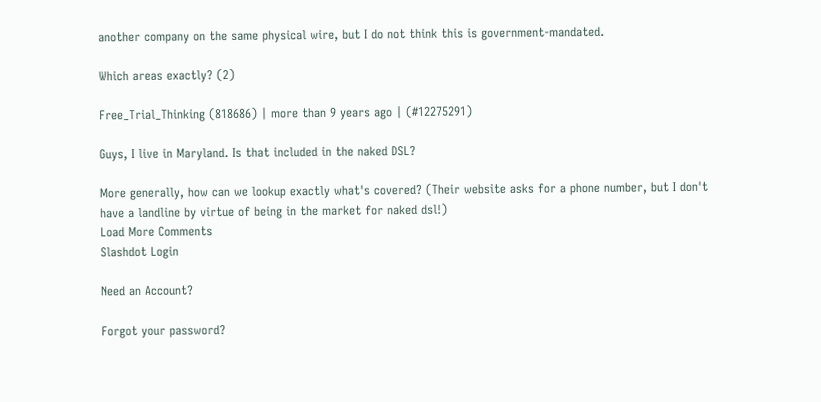another company on the same physical wire, but I do not think this is government-mandated.

Which areas exactly? (2)

Free_Trial_Thinking (818686) | more than 9 years ago | (#12275291)

Guys, I live in Maryland. Is that included in the naked DSL?

More generally, how can we lookup exactly what's covered? (Their website asks for a phone number, but I don't have a landline by virtue of being in the market for naked dsl!)
Load More Comments
Slashdot Login

Need an Account?

Forgot your password?